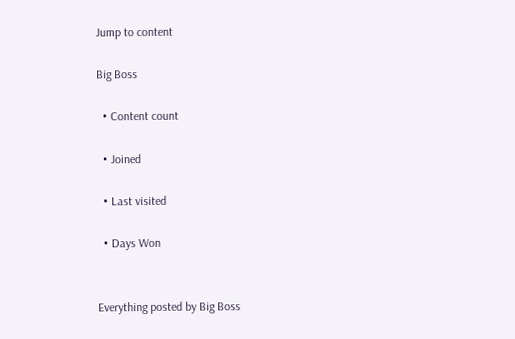Jump to content

Big Boss

  • Content count

  • Joined

  • Last visited

  • Days Won


Everything posted by Big Boss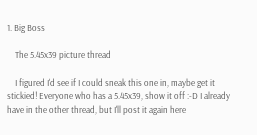1. Big Boss

    The 5.45x39 picture thread

    I figured I'd see if I could sneak this one in, maybe get it stickied! Everyone who has a 5.45x39, show it off :-D I already have in the other thread, but I'll post it again here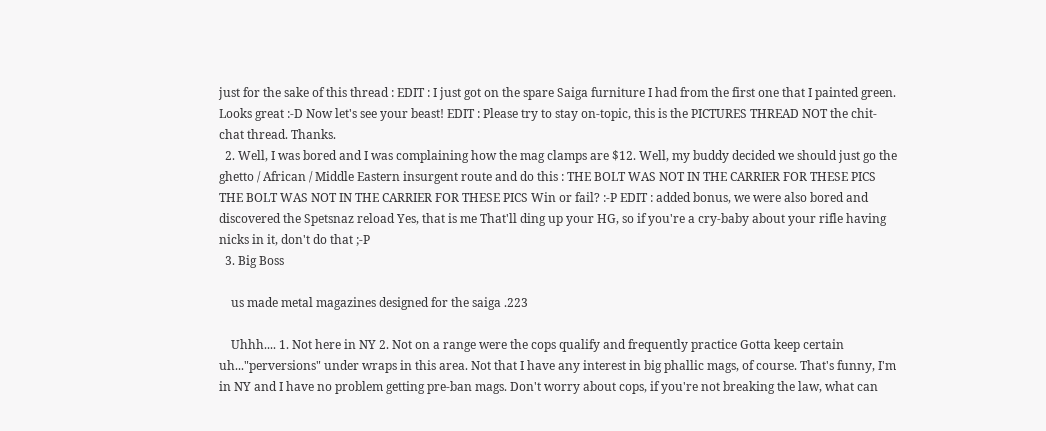just for the sake of this thread : EDIT : I just got on the spare Saiga furniture I had from the first one that I painted green. Looks great :-D Now let's see your beast! EDIT : Please try to stay on-topic, this is the PICTURES THREAD NOT the chit-chat thread. Thanks.
  2. Well, I was bored and I was complaining how the mag clamps are $12. Well, my buddy decided we should just go the ghetto / African / Middle Eastern insurgent route and do this : THE BOLT WAS NOT IN THE CARRIER FOR THESE PICS THE BOLT WAS NOT IN THE CARRIER FOR THESE PICS Win or fail? :-P EDIT : added bonus, we were also bored and discovered the Spetsnaz reload Yes, that is me That'll ding up your HG, so if you're a cry-baby about your rifle having nicks in it, don't do that ;-P
  3. Big Boss

    us made metal magazines designed for the saiga .223

    Uhhh.... 1. Not here in NY 2. Not on a range were the cops qualify and frequently practice Gotta keep certain uh..."perversions" under wraps in this area. Not that I have any interest in big phallic mags, of course. That's funny, I'm in NY and I have no problem getting pre-ban mags. Don't worry about cops, if you're not breaking the law, what can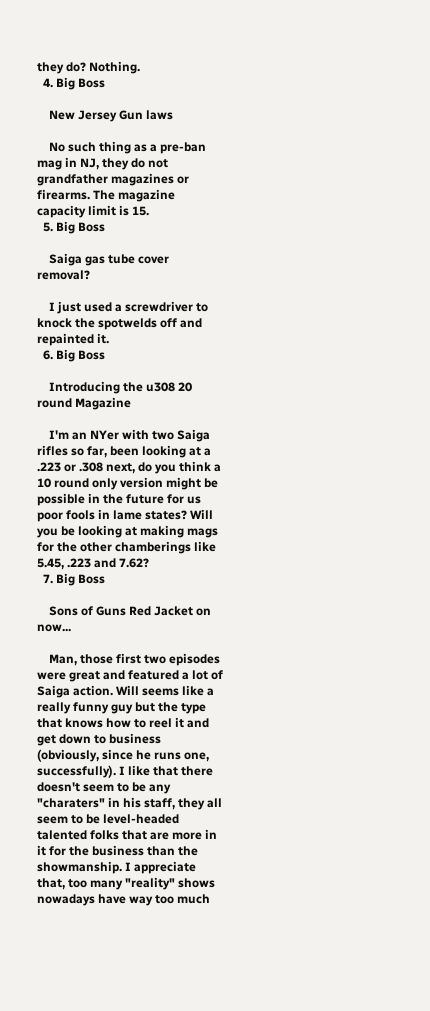they do? Nothing.
  4. Big Boss

    New Jersey Gun laws

    No such thing as a pre-ban mag in NJ, they do not grandfather magazines or firearms. The magazine capacity limit is 15.
  5. Big Boss

    Saiga gas tube cover removal?

    I just used a screwdriver to knock the spotwelds off and repainted it.
  6. Big Boss

    Introducing the u308 20 round Magazine

    I'm an NYer with two Saiga rifles so far, been looking at a .223 or .308 next, do you think a 10 round only version might be possible in the future for us poor fools in lame states? Will you be looking at making mags for the other chamberings like 5.45, .223 and 7.62?
  7. Big Boss

    Sons of Guns Red Jacket on now...

    Man, those first two episodes were great and featured a lot of Saiga action. Will seems like a really funny guy but the type that knows how to reel it and get down to business (obviously, since he runs one, successfully). I like that there doesn't seem to be any "charaters" in his staff, they all seem to be level-headed talented folks that are more in it for the business than the showmanship. I appreciate that, too many "reality" shows nowadays have way too much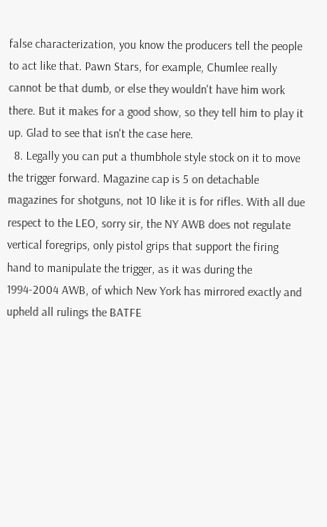false characterization, you know the producers tell the people to act like that. Pawn Stars, for example, Chumlee really cannot be that dumb, or else they wouldn't have him work there. But it makes for a good show, so they tell him to play it up. Glad to see that isn't the case here.
  8. Legally you can put a thumbhole style stock on it to move the trigger forward. Magazine cap is 5 on detachable magazines for shotguns, not 10 like it is for rifles. With all due respect to the LEO, sorry sir, the NY AWB does not regulate vertical foregrips, only pistol grips that support the firing hand to manipulate the trigger, as it was during the 1994-2004 AWB, of which New York has mirrored exactly and upheld all rulings the BATFE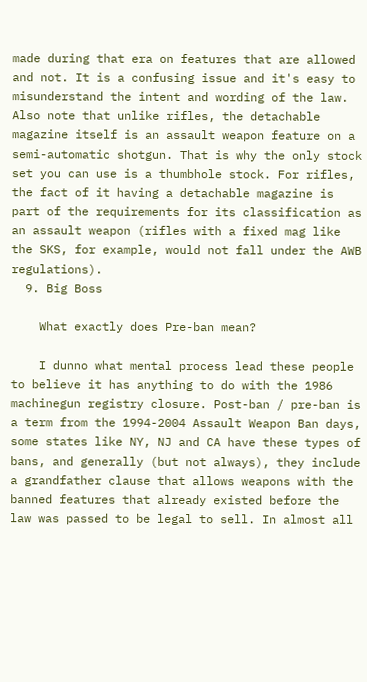made during that era on features that are allowed and not. It is a confusing issue and it's easy to misunderstand the intent and wording of the law. Also note that unlike rifles, the detachable magazine itself is an assault weapon feature on a semi-automatic shotgun. That is why the only stock set you can use is a thumbhole stock. For rifles, the fact of it having a detachable magazine is part of the requirements for its classification as an assault weapon (rifles with a fixed mag like the SKS, for example, would not fall under the AWB regulations).
  9. Big Boss

    What exactly does Pre-ban mean?

    I dunno what mental process lead these people to believe it has anything to do with the 1986 machinegun registry closure. Post-ban / pre-ban is a term from the 1994-2004 Assault Weapon Ban days, some states like NY, NJ and CA have these types of bans, and generally (but not always), they include a grandfather clause that allows weapons with the banned features that already existed before the law was passed to be legal to sell. In almost all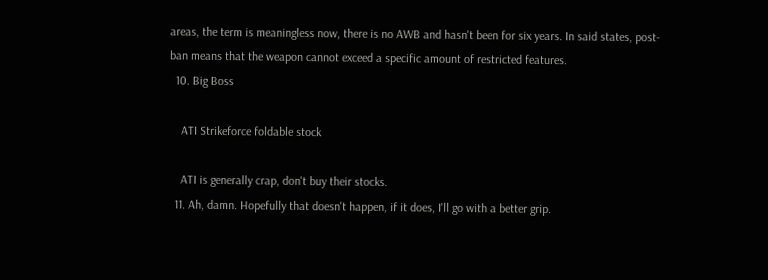areas, the term is meaningless now, there is no AWB and hasn't been for six years. In said states, post-ban means that the weapon cannot exceed a specific amount of restricted features.
  10. Big Boss

    ATI Strikeforce foldable stock

    ATI is generally crap, don't buy their stocks.
  11. Ah, damn. Hopefully that doesn't happen, if it does, I'll go with a better grip.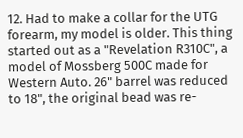12. Had to make a collar for the UTG forearm, my model is older. This thing started out as a "Revelation R310C", a model of Mossberg 500C made for Western Auto. 26" barrel was reduced to 18", the original bead was re-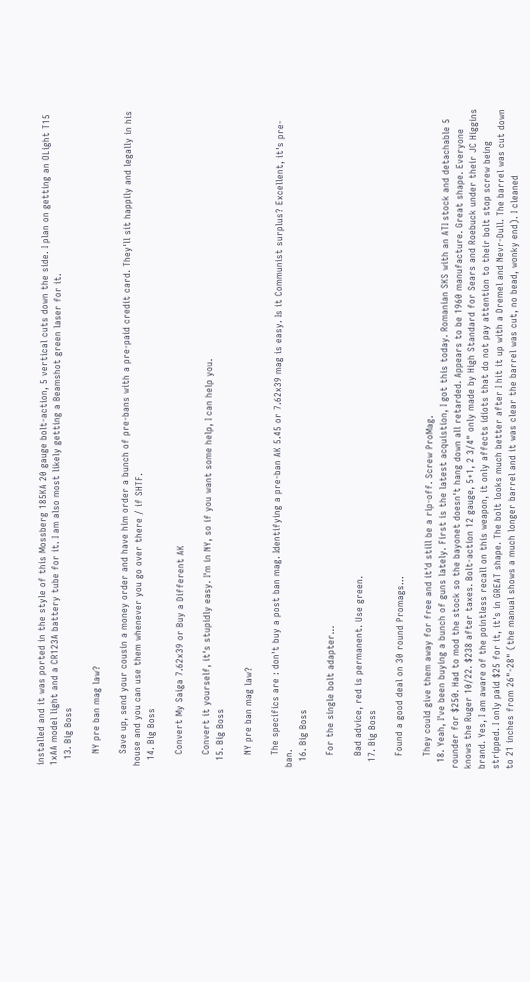installed and it was ported in the style of this Mossberg 185KA 20 gauge bolt-action, 5 vertical cuts down the side. I plan on getting an OLight T15 1xAA model light and a CR123A battery tube for it. I am also most likely getting a Beamshot green laser for it.
  13. Big Boss

    NY pre ban mag law?

    Save up, send your cousin a money order and have him order a bunch of pre-bans with a pre-paid credit card. They'll sit happily and legally in his house and you can use them whenever you go over there / if SHTF.
  14. Big Boss

    Convert My Saiga 7.62x39 or Buy a Different AK

    Convert it yourself, it's stupidly easy. I'm in NY, so if you want some help, I can help you.
  15. Big Boss

    NY pre ban mag law?

    The specifics are : don't buy a post ban mag. Identifying a pre-ban AK 5.45 or 7.62x39 mag is easy. Is it Communist surplus? Excellent, it's pre-ban.
  16. Big Boss

    For the single bolt adapter...

    Bad advice, red is permanent. Use green.
  17. Big Boss

    Found a good deal on 30 round Promags...

    They could give them away for free and it'd still be a rip-off. Screw ProMag.
  18. Yeah, I've been buying a bunch of guns lately. First is the latest acquistion, I got this today. Romanian SKS with an ATI stock and detachable 5 rounder for $250. Had to mod the stock so the bayonet doesn't hang down all retarded. Appears to be 1960 manufacture. Great shape. Everyone knows the Ruger 10/22. $238 after taxes. Bolt-action 12 gauge, 5+1, 2 3/4" only made by High Standard for Sears and Roebuck under their JC Higgins brand. Yes, I am aware of the pointless recall on this weapon, it only affects idiots that do not pay attention to their bolt stop screw being stripped. I only paid $25 for it, it's in GREAT shape. The bolt looks much better after I hit it up with a Dremel and Nevr-Dull. The barrel was cut down to 21 inches from 26"-28" (the manual shows a much longer barrel and it was clear the barrel was cut, no bead, wonky end). I cleaned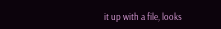it up with a file, looks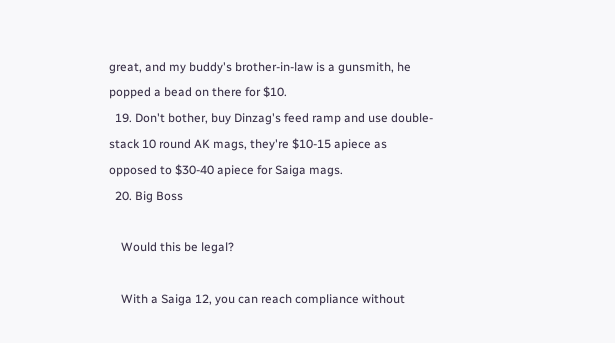great, and my buddy's brother-in-law is a gunsmith, he popped a bead on there for $10.
  19. Don't bother, buy Dinzag's feed ramp and use double-stack 10 round AK mags, they're $10-15 apiece as opposed to $30-40 apiece for Saiga mags.
  20. Big Boss

    Would this be legal?

    With a Saiga 12, you can reach compliance without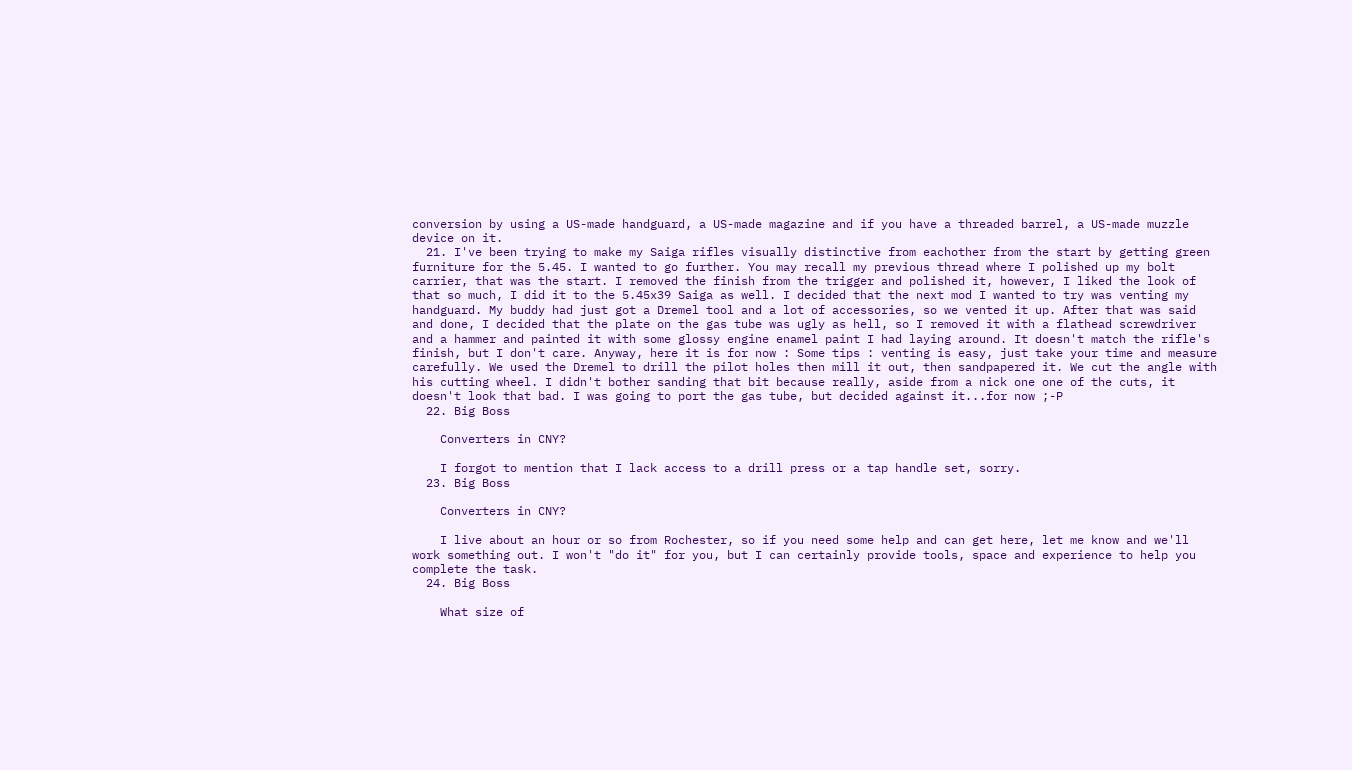conversion by using a US-made handguard, a US-made magazine and if you have a threaded barrel, a US-made muzzle device on it.
  21. I've been trying to make my Saiga rifles visually distinctive from eachother from the start by getting green furniture for the 5.45. I wanted to go further. You may recall my previous thread where I polished up my bolt carrier, that was the start. I removed the finish from the trigger and polished it, however, I liked the look of that so much, I did it to the 5.45x39 Saiga as well. I decided that the next mod I wanted to try was venting my handguard. My buddy had just got a Dremel tool and a lot of accessories, so we vented it up. After that was said and done, I decided that the plate on the gas tube was ugly as hell, so I removed it with a flathead screwdriver and a hammer and painted it with some glossy engine enamel paint I had laying around. It doesn't match the rifle's finish, but I don't care. Anyway, here it is for now : Some tips : venting is easy, just take your time and measure carefully. We used the Dremel to drill the pilot holes then mill it out, then sandpapered it. We cut the angle with his cutting wheel. I didn't bother sanding that bit because really, aside from a nick one one of the cuts, it doesn't look that bad. I was going to port the gas tube, but decided against it...for now ;-P
  22. Big Boss

    Converters in CNY?

    I forgot to mention that I lack access to a drill press or a tap handle set, sorry.
  23. Big Boss

    Converters in CNY?

    I live about an hour or so from Rochester, so if you need some help and can get here, let me know and we'll work something out. I won't "do it" for you, but I can certainly provide tools, space and experience to help you complete the task.
  24. Big Boss

    What size of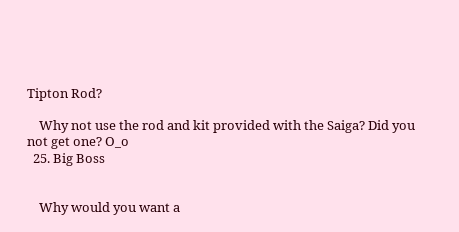Tipton Rod?

    Why not use the rod and kit provided with the Saiga? Did you not get one? O_o
  25. Big Boss


    Why would you want a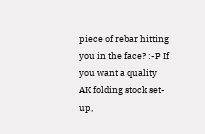piece of rebar hitting you in the face? :-P If you want a quality AK folding stock set-up,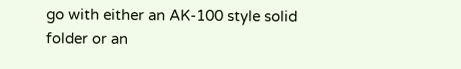go with either an AK-100 style solid folder or an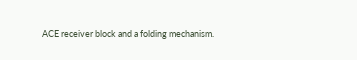ACE receiver block and a folding mechanism.